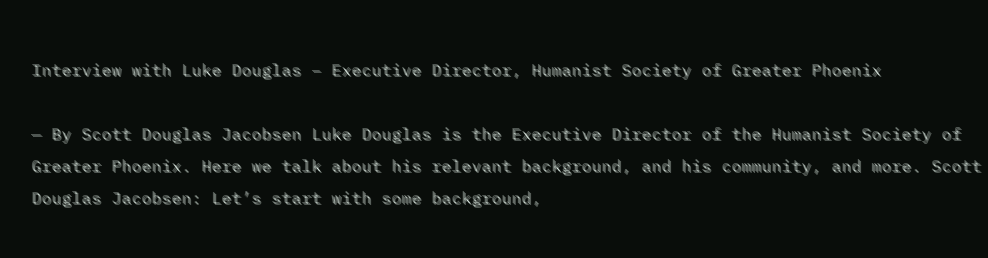Interview with Luke Douglas – Executive Director, Humanist Society of Greater Phoenix

— By Scott Douglas Jacobsen Luke Douglas is the Executive Director of the Humanist Society of Greater Phoenix. Here we talk about his relevant background, and his community, and more. Scott Douglas Jacobsen: Let’s start with some background,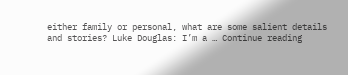either family or personal, what are some salient details and stories? Luke Douglas: I’m a … Continue reading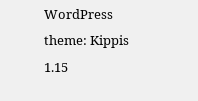WordPress theme: Kippis 1.15